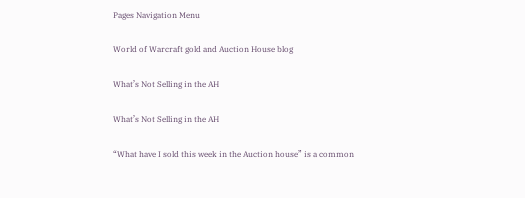Pages Navigation Menu

World of Warcraft gold and Auction House blog

What’s Not Selling in the AH

What’s Not Selling in the AH

“What have I sold this week in the Auction house” is a common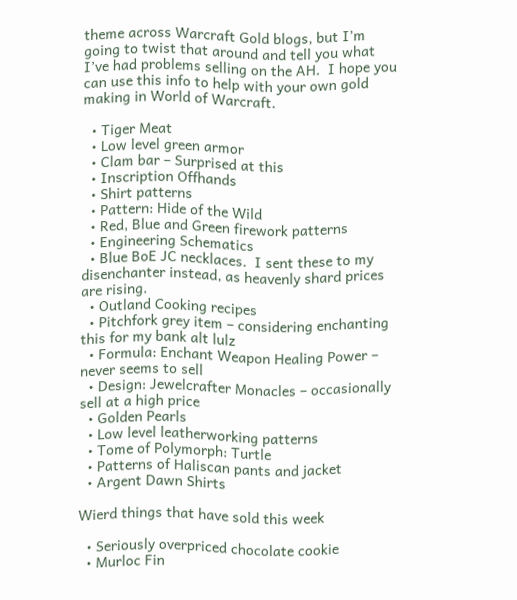theme across Warcraft Gold blogs, but I’m going to twist that around and tell you what I’ve had problems selling on the AH.  I hope you can use this info to help with your own gold making in World of Warcraft.

  • Tiger Meat
  • Low level green armor
  • Clam bar – Surprised at this
  • Inscription Offhands
  • Shirt patterns
  • Pattern: Hide of the Wild
  • Red, Blue and Green firework patterns
  • Engineering Schematics
  • Blue BoE JC necklaces.  I sent these to my disenchanter instead, as heavenly shard prices are rising.
  • Outland Cooking recipes
  • Pitchfork grey item – considering enchanting this for my bank alt lulz
  • Formula: Enchant Weapon Healing Power – never seems to sell
  • Design: Jewelcrafter Monacles – occasionally sell at a high price
  • Golden Pearls
  • Low level leatherworking patterns
  • Tome of Polymorph: Turtle
  • Patterns of Haliscan pants and jacket
  • Argent Dawn Shirts

Wierd things that have sold this week

  • Seriously overpriced chocolate cookie
  • Murloc Fin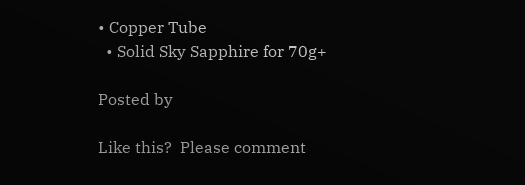• Copper Tube
  • Solid Sky Sapphire for 70g+

Posted by

Like this?  Please comment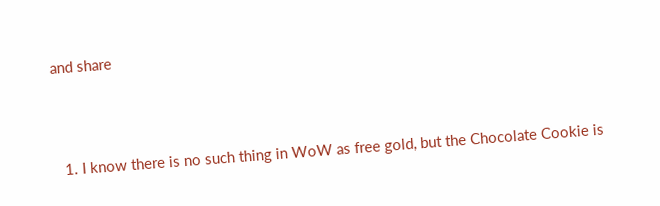and share



  1. I know there is no such thing in WoW as free gold, but the Chocolate Cookie is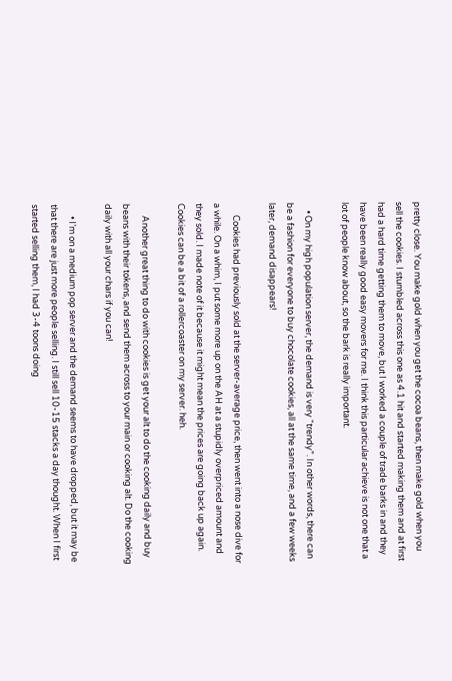pretty close. You make gold when you get the cocoa beans, then make gold when you sell the cookies. I stumbled across this one as 4.1 hit and started making them and at first had a hard time getting them to move, but I worked a couple of trade barks in and they have been really good easy movers for me. I think this particular achieve is not one that a lot of people know about, so the bark is really important.

    • On my high population server, the demand is very “trendy”. In other words, there can be a fashion for everyone to buy chocolate cookies, all at the same time, and a few weeks later, demand disappears!

      Cookies had previously sold at the server-average price, then went into a nose dive for a while. On a whim, I put some more up on the AH at a stupidly overpriced amount and they sold. I made note of it because it might mean the prices are going back up again. Cookies can be a bit of a rollercoaster on my server. heh.

      Another great thing to do with cookies is get your alt to do the cooking daily and buy beans with their tokens, and send them across to your main or cooking alt. Do the cooking daily with all your chars if you can!

      • I’m on a medium pop server and the demand seems to have dropped, but it may be that there are just more people selling. I still sell 10-15 stacks a day thought. When I first started selling them, I had 3-4 toons doing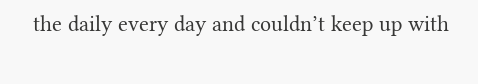the daily every day and couldn’t keep up with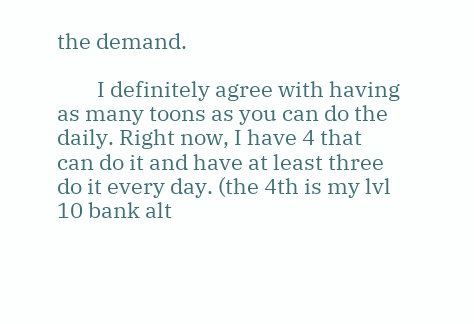the demand.

        I definitely agree with having as many toons as you can do the daily. Right now, I have 4 that can do it and have at least three do it every day. (the 4th is my lvl 10 bank alt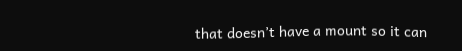that doesn’t have a mount so it can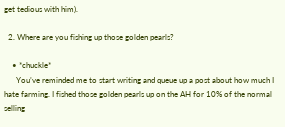get tedious with him).

  2. Where are you fishing up those golden pearls?

    • *chuckle*
      You’ve reminded me to start writing and queue up a post about how much I hate farming. I fished those golden pearls up on the AH for 10% of the normal selling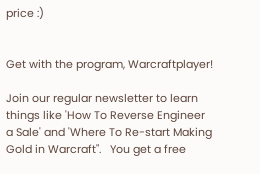price :)


Get with the program, Warcraftplayer!

Join our regular newsletter to learn things like 'How To Reverse Engineer a Sale' and 'Where To Re-start Making Gold in Warcraft".   You get a free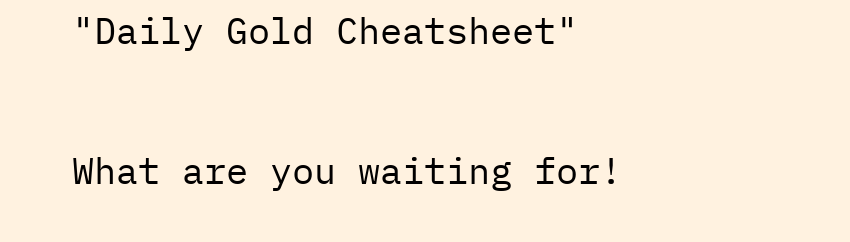"Daily Gold Cheatsheet"

What are you waiting for!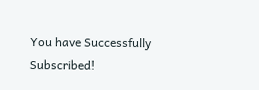You have Successfully Subscribed!